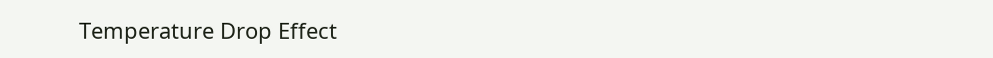Temperature Drop Effect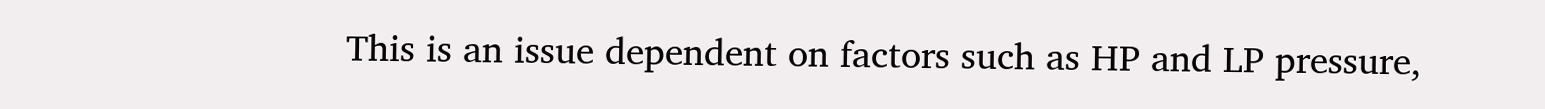This is an issue dependent on factors such as HP and LP pressure,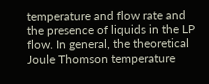temperature and flow rate and the presence of liquids in the LP flow. In general, the theoretical Joule Thomson temperature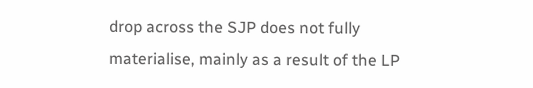drop across the SJP does not fully materialise, mainly as a result of the LP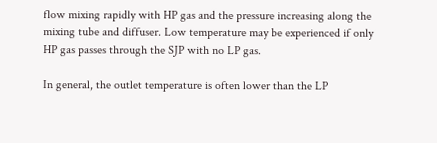flow mixing rapidly with HP gas and the pressure increasing along the mixing tube and diffuser. Low temperature may be experienced if only HP gas passes through the SJP with no LP gas.

In general, the outlet temperature is often lower than the LP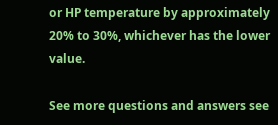or HP temperature by approximately 20% to 30%, whichever has the lower value.

See more questions and answers see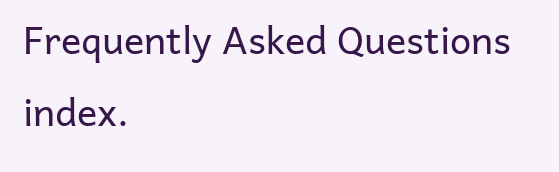Frequently Asked Questions index.